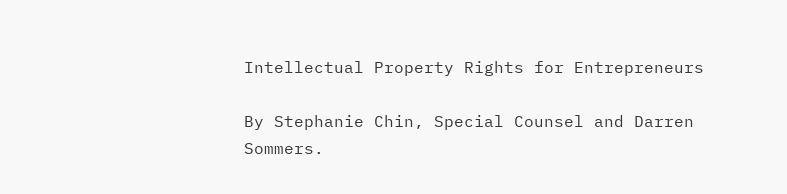Intellectual Property Rights for Entrepreneurs

By Stephanie Chin, Special Counsel and Darren Sommers.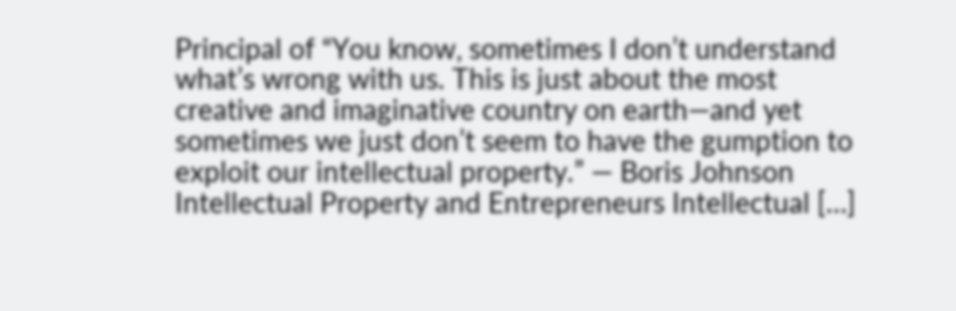Principal of “You know, sometimes I don’t understand what’s wrong with us. This is just about the most creative and imaginative country on earth—and yet sometimes we just don’t seem to have the gumption to exploit our intellectual property.” ― Boris Johnson Intellectual Property and Entrepreneurs Intellectual […]